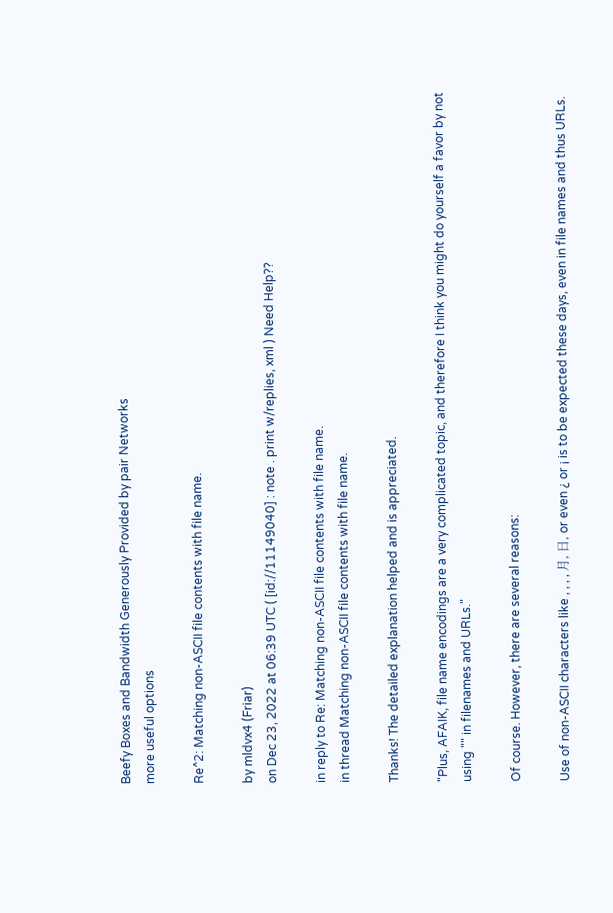Beefy Boxes and Bandwidth Generously Provided by pair Networks
more useful options

Re^2: Matching non-ASCII file contents with file name.

by mldvx4 (Friar)
on Dec 23, 2022 at 06:39 UTC ( [id://11149040] : note . print w/replies, xml ) Need Help??

in reply to Re: Matching non-ASCII file contents with file name.
in thread Matching non-ASCII file contents with file name.

Thanks! The detailed explanation helped and is appreciated.

"Plus, AFAIK, file name encodings are a very complicated topic, and therefore I think you might do yourself a favor by not using "" in filenames and URLs."

Of course. However, there are several reasons:

Use of non-ASCII characters like , , , , 月, 日, or even ¿ or ¡ is to be expected these days, even in file names and thus URLs.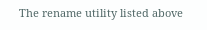The rename utility listed above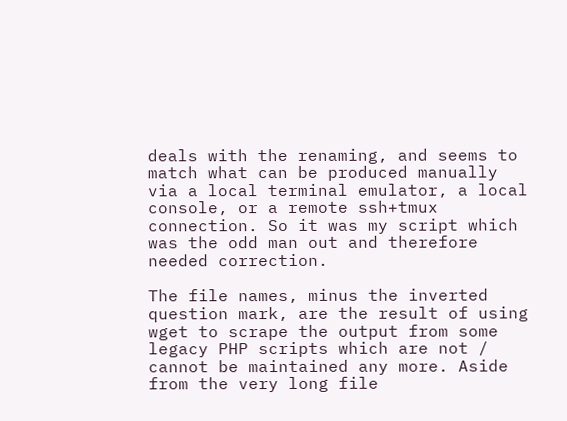deals with the renaming, and seems to match what can be produced manually via a local terminal emulator, a local console, or a remote ssh+tmux connection. So it was my script which was the odd man out and therefore needed correction.

The file names, minus the inverted question mark, are the result of using wget to scrape the output from some legacy PHP scripts which are not / cannot be maintained any more. Aside from the very long file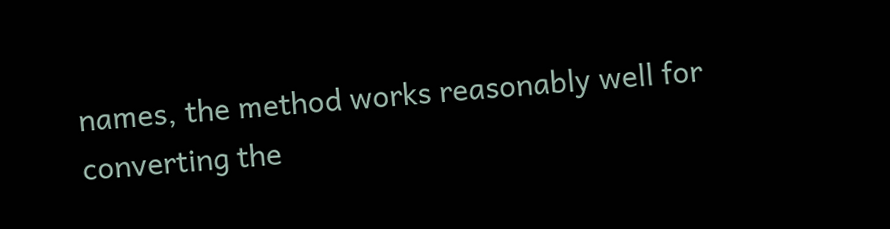names, the method works reasonably well for converting the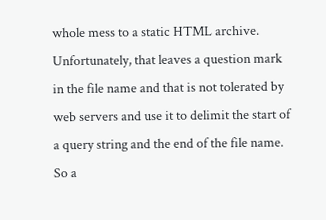whole mess to a static HTML archive. Unfortunately, that leaves a question mark in the file name and that is not tolerated by web servers and use it to delimit the start of a query string and the end of the file name. So a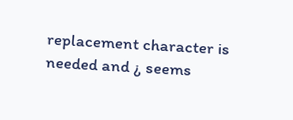replacement character is needed and ¿ seems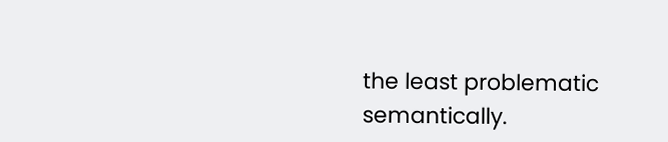the least problematic semantically.